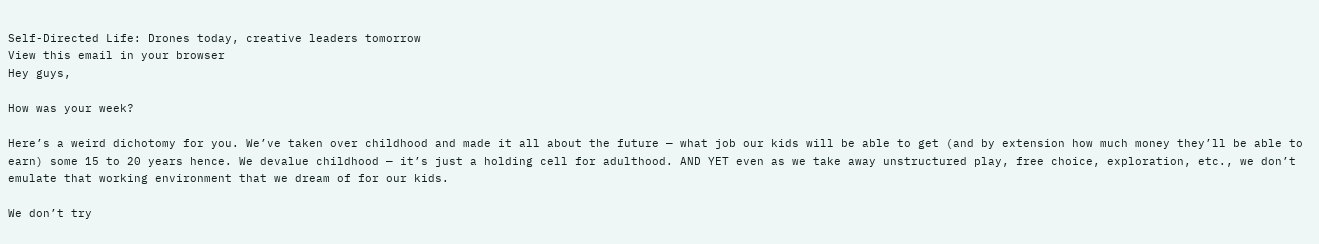Self-Directed Life: Drones today, creative leaders tomorrow
View this email in your browser
Hey guys,

How was your week?

Here’s a weird dichotomy for you. We’ve taken over childhood and made it all about the future — what job our kids will be able to get (and by extension how much money they’ll be able to earn) some 15 to 20 years hence. We devalue childhood — it’s just a holding cell for adulthood. AND YET even as we take away unstructured play, free choice, exploration, etc., we don’t emulate that working environment that we dream of for our kids.

We don’t try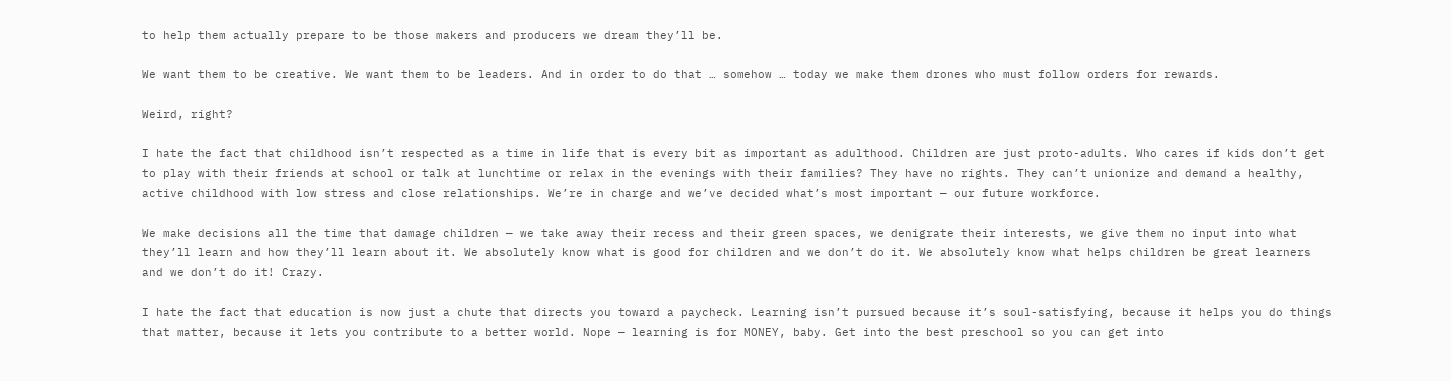to help them actually prepare to be those makers and producers we dream they’ll be.

We want them to be creative. We want them to be leaders. And in order to do that … somehow … today we make them drones who must follow orders for rewards.

Weird, right?

I hate the fact that childhood isn’t respected as a time in life that is every bit as important as adulthood. Children are just proto-adults. Who cares if kids don’t get to play with their friends at school or talk at lunchtime or relax in the evenings with their families? They have no rights. They can’t unionize and demand a healthy, active childhood with low stress and close relationships. We’re in charge and we’ve decided what’s most important — our future workforce.

We make decisions all the time that damage children — we take away their recess and their green spaces, we denigrate their interests, we give them no input into what they’ll learn and how they’ll learn about it. We absolutely know what is good for children and we don’t do it. We absolutely know what helps children be great learners and we don’t do it! Crazy.

I hate the fact that education is now just a chute that directs you toward a paycheck. Learning isn’t pursued because it’s soul-satisfying, because it helps you do things that matter, because it lets you contribute to a better world. Nope — learning is for MONEY, baby. Get into the best preschool so you can get into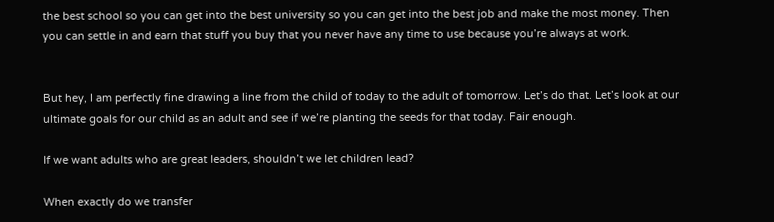the best school so you can get into the best university so you can get into the best job and make the most money. Then you can settle in and earn that stuff you buy that you never have any time to use because you’re always at work.


But hey, I am perfectly fine drawing a line from the child of today to the adult of tomorrow. Let’s do that. Let’s look at our ultimate goals for our child as an adult and see if we’re planting the seeds for that today. Fair enough.

If we want adults who are great leaders, shouldn’t we let children lead?

When exactly do we transfer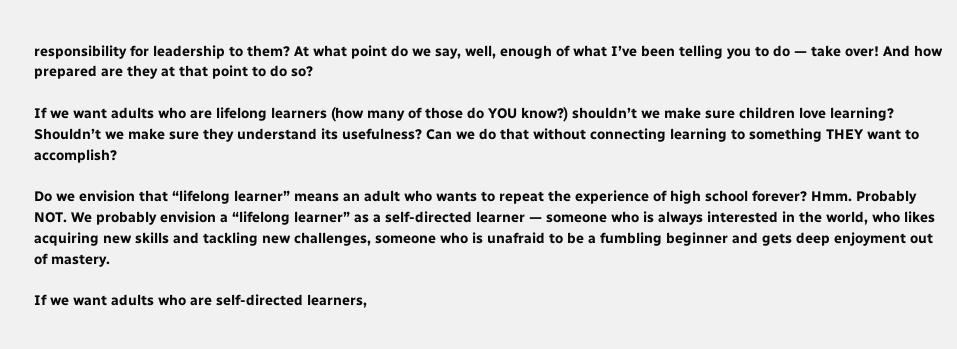responsibility for leadership to them? At what point do we say, well, enough of what I’ve been telling you to do — take over! And how prepared are they at that point to do so?

If we want adults who are lifelong learners (how many of those do YOU know?) shouldn’t we make sure children love learning? Shouldn’t we make sure they understand its usefulness? Can we do that without connecting learning to something THEY want to accomplish?

Do we envision that “lifelong learner” means an adult who wants to repeat the experience of high school forever? Hmm. Probably NOT. We probably envision a “lifelong learner” as a self-directed learner — someone who is always interested in the world, who likes acquiring new skills and tackling new challenges, someone who is unafraid to be a fumbling beginner and gets deep enjoyment out of mastery.

If we want adults who are self-directed learners,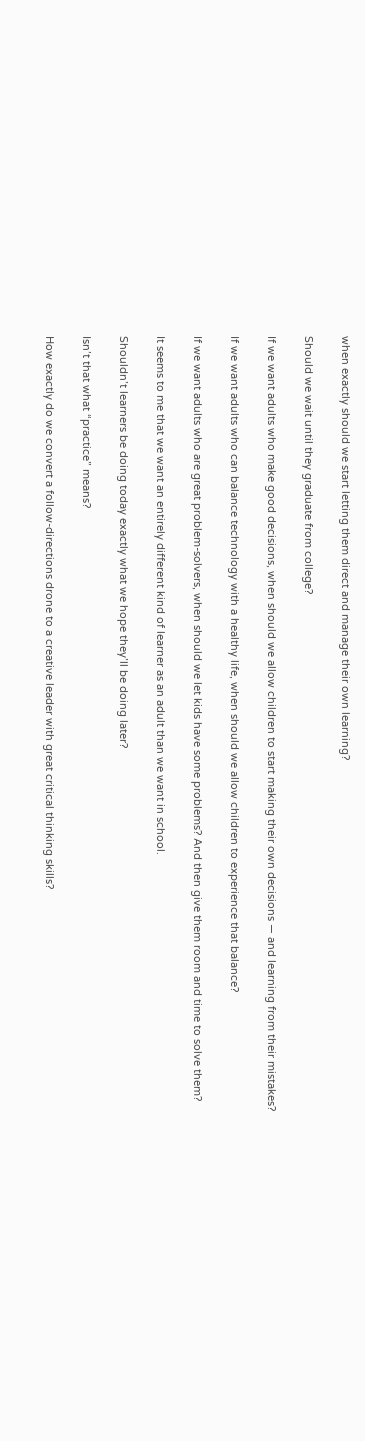when exactly should we start letting them direct and manage their own learning?

Should we wait until they graduate from college?

If we want adults who make good decisions, when should we allow children to start making their own decisions — and learning from their mistakes?

If we want adults who can balance technology with a healthy life, when should we allow children to experience that balance?

If we want adults who are great problem-solvers, when should we let kids have some problems? And then give them room and time to solve them?

It seems to me that we want an entirely different kind of learner as an adult than we want in school.

Shouldn’t learners be doing today exactly what we hope they’ll be doing later?

Isn’t that what “practice” means?

How exactly do we convert a follow-directions drone to a creative leader with great critical thinking skills?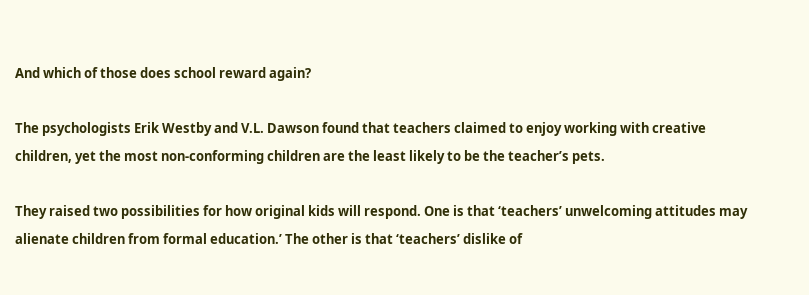And which of those does school reward again?

The psychologists Erik Westby and V.L. Dawson found that teachers claimed to enjoy working with creative children, yet the most non-conforming children are the least likely to be the teacher’s pets.

They raised two possibilities for how original kids will respond. One is that ‘teachers’ unwelcoming attitudes may alienate children from formal education.’ The other is that ‘teachers’ dislike of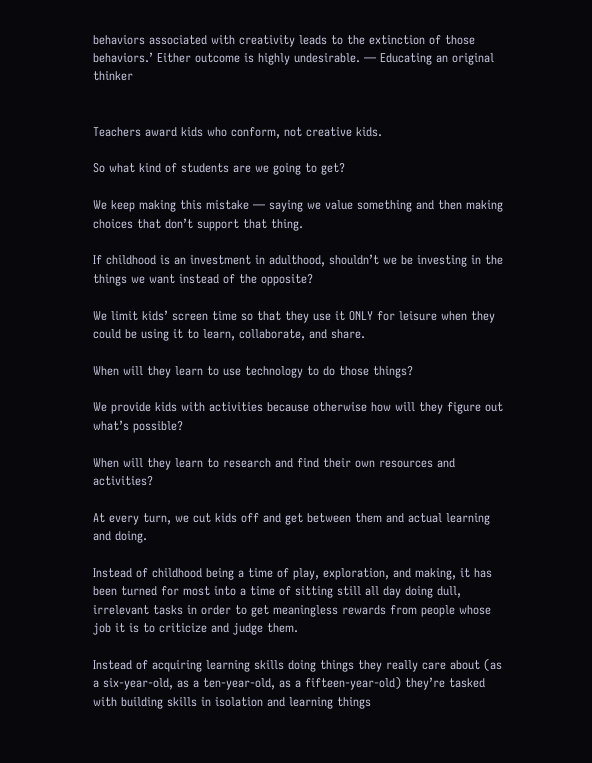behaviors associated with creativity leads to the extinction of those behaviors.’ Either outcome is highly undesirable. — Educating an original thinker


Teachers award kids who conform, not creative kids.

So what kind of students are we going to get?

We keep making this mistake — saying we value something and then making choices that don’t support that thing.

If childhood is an investment in adulthood, shouldn’t we be investing in the things we want instead of the opposite?

We limit kids’ screen time so that they use it ONLY for leisure when they could be using it to learn, collaborate, and share.

When will they learn to use technology to do those things?

We provide kids with activities because otherwise how will they figure out what’s possible?

When will they learn to research and find their own resources and activities?

At every turn, we cut kids off and get between them and actual learning and doing.

Instead of childhood being a time of play, exploration, and making, it has been turned for most into a time of sitting still all day doing dull, irrelevant tasks in order to get meaningless rewards from people whose job it is to criticize and judge them.

Instead of acquiring learning skills doing things they really care about (as a six-year-old, as a ten-year-old, as a fifteen-year-old) they’re tasked with building skills in isolation and learning things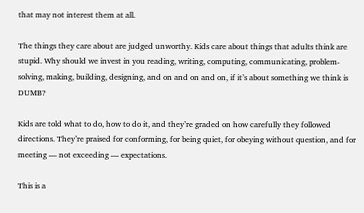that may not interest them at all.

The things they care about are judged unworthy. Kids care about things that adults think are stupid. Why should we invest in you reading, writing, computing, communicating, problem-solving, making, building, designing, and on and on and on, if it’s about something we think is DUMB?

Kids are told what to do, how to do it, and they’re graded on how carefully they followed directions. They’re praised for conforming, for being quiet, for obeying without question, and for meeting — not exceeding — expectations.

This is a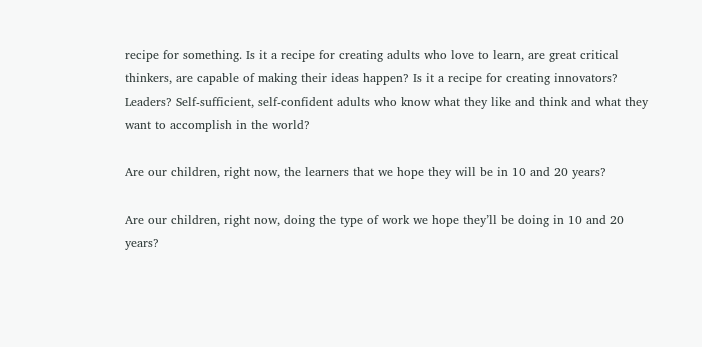recipe for something. Is it a recipe for creating adults who love to learn, are great critical thinkers, are capable of making their ideas happen? Is it a recipe for creating innovators? Leaders? Self-sufficient, self-confident adults who know what they like and think and what they want to accomplish in the world?

Are our children, right now, the learners that we hope they will be in 10 and 20 years?

Are our children, right now, doing the type of work we hope they’ll be doing in 10 and 20 years?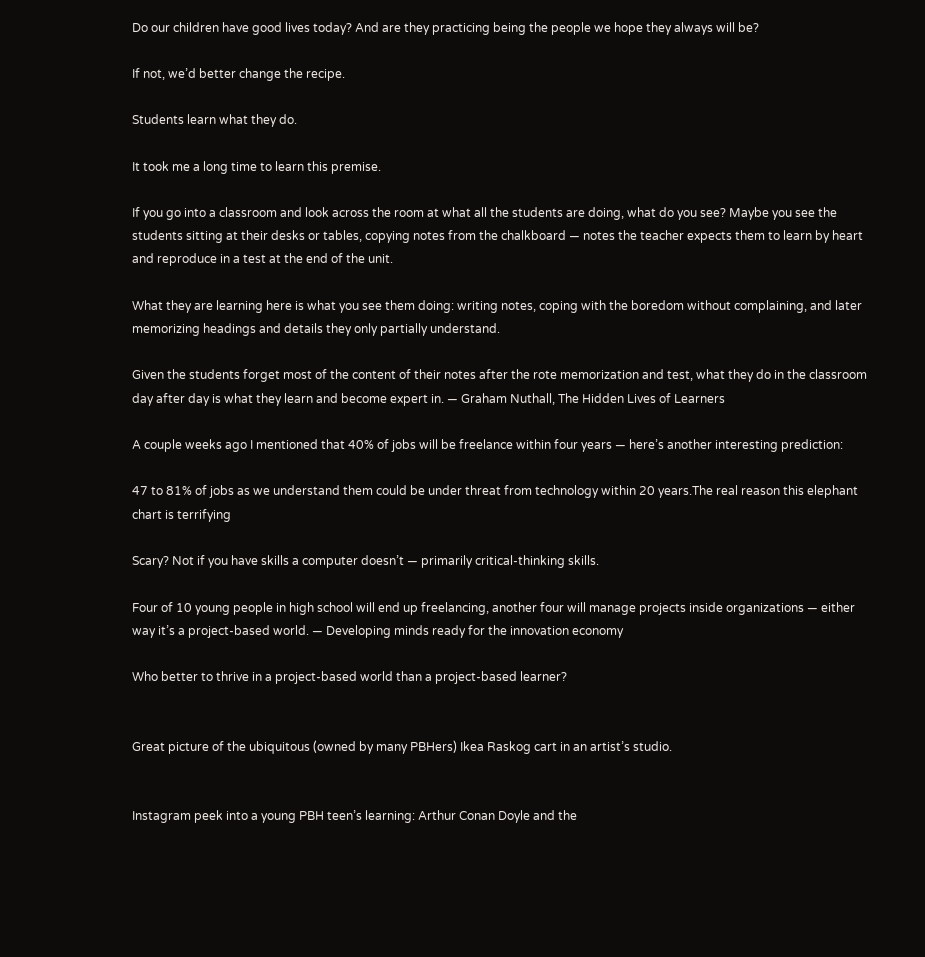Do our children have good lives today? And are they practicing being the people we hope they always will be?

If not, we’d better change the recipe.

Students learn what they do.

It took me a long time to learn this premise.

If you go into a classroom and look across the room at what all the students are doing, what do you see? Maybe you see the students sitting at their desks or tables, copying notes from the chalkboard — notes the teacher expects them to learn by heart and reproduce in a test at the end of the unit.

What they are learning here is what you see them doing: writing notes, coping with the boredom without complaining, and later memorizing headings and details they only partially understand.

Given the students forget most of the content of their notes after the rote memorization and test, what they do in the classroom day after day is what they learn and become expert in. — Graham Nuthall, The Hidden Lives of Learners

A couple weeks ago I mentioned that 40% of jobs will be freelance within four years — here’s another interesting prediction:

47 to 81% of jobs as we understand them could be under threat from technology within 20 years.The real reason this elephant chart is terrifying

Scary? Not if you have skills a computer doesn’t — primarily critical-thinking skills.

Four of 10 young people in high school will end up freelancing, another four will manage projects inside organizations — either way it’s a project-based world. — Developing minds ready for the innovation economy

Who better to thrive in a project-based world than a project-based learner?


Great picture of the ubiquitous (owned by many PBHers) Ikea Raskog cart in an artist’s studio.


Instagram peek into a young PBH teen’s learning: Arthur Conan Doyle and the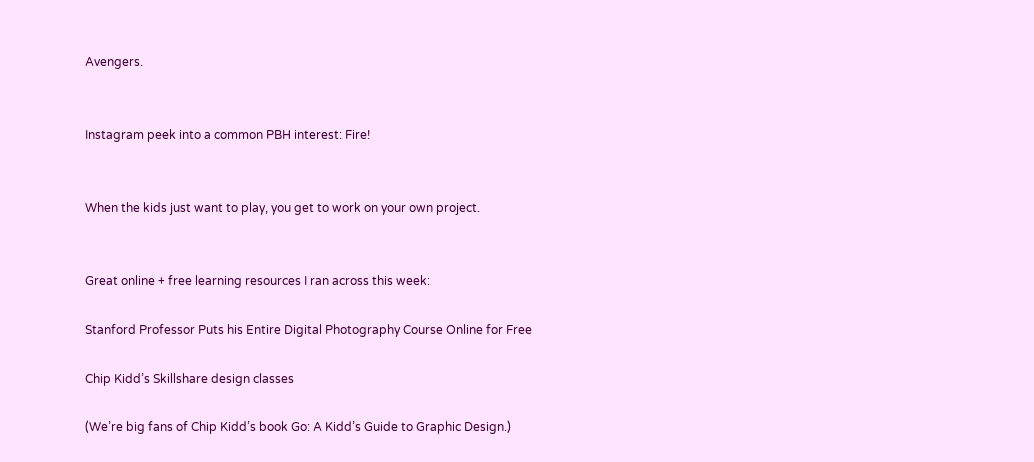Avengers.


Instagram peek into a common PBH interest: Fire!


When the kids just want to play, you get to work on your own project.


Great online + free learning resources I ran across this week:

Stanford Professor Puts his Entire Digital Photography Course Online for Free

Chip Kidd’s Skillshare design classes

(We’re big fans of Chip Kidd’s book Go: A Kidd’s Guide to Graphic Design.)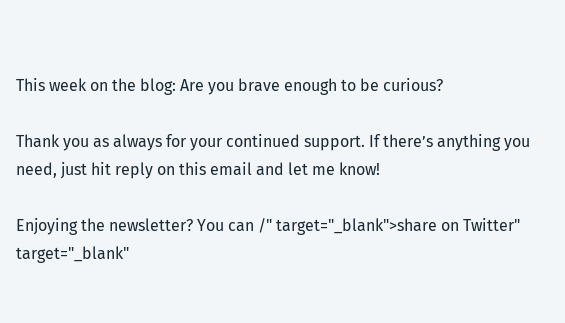This week on the blog: Are you brave enough to be curious?

Thank you as always for your continued support. If there’s anything you need, just hit reply on this email and let me know!

Enjoying the newsletter? You can /" target="_blank">share on Twitter" target="_blank"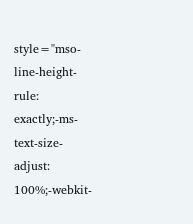style="mso-line-height-rule: exactly;-ms-text-size-adjust: 100%;-webkit-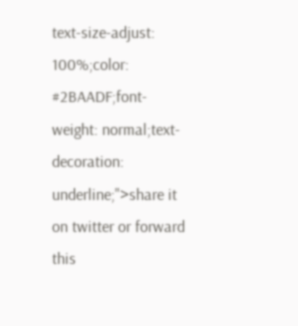text-size-adjust: 100%;color: #2BAADF;font-weight: normal;text-decoration: underline;">share it on twitter or forward this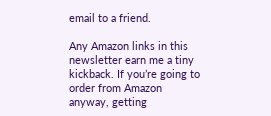email to a friend.

Any Amazon links in this newsletter earn me a tiny kickback. If you’re going to order from Amazon anyway, getting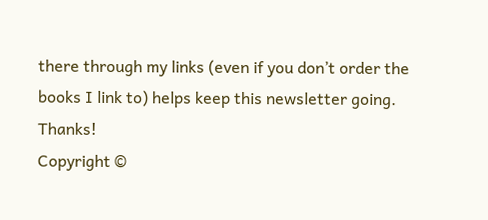there through my links (even if you don’t order the books I link to) helps keep this newsletter going. Thanks!
Copyright ©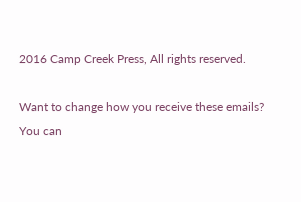2016 Camp Creek Press, All rights reserved.

Want to change how you receive these emails?
You can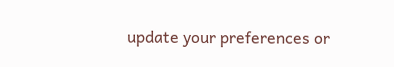update your preferences or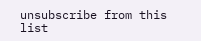unsubscribe from this list